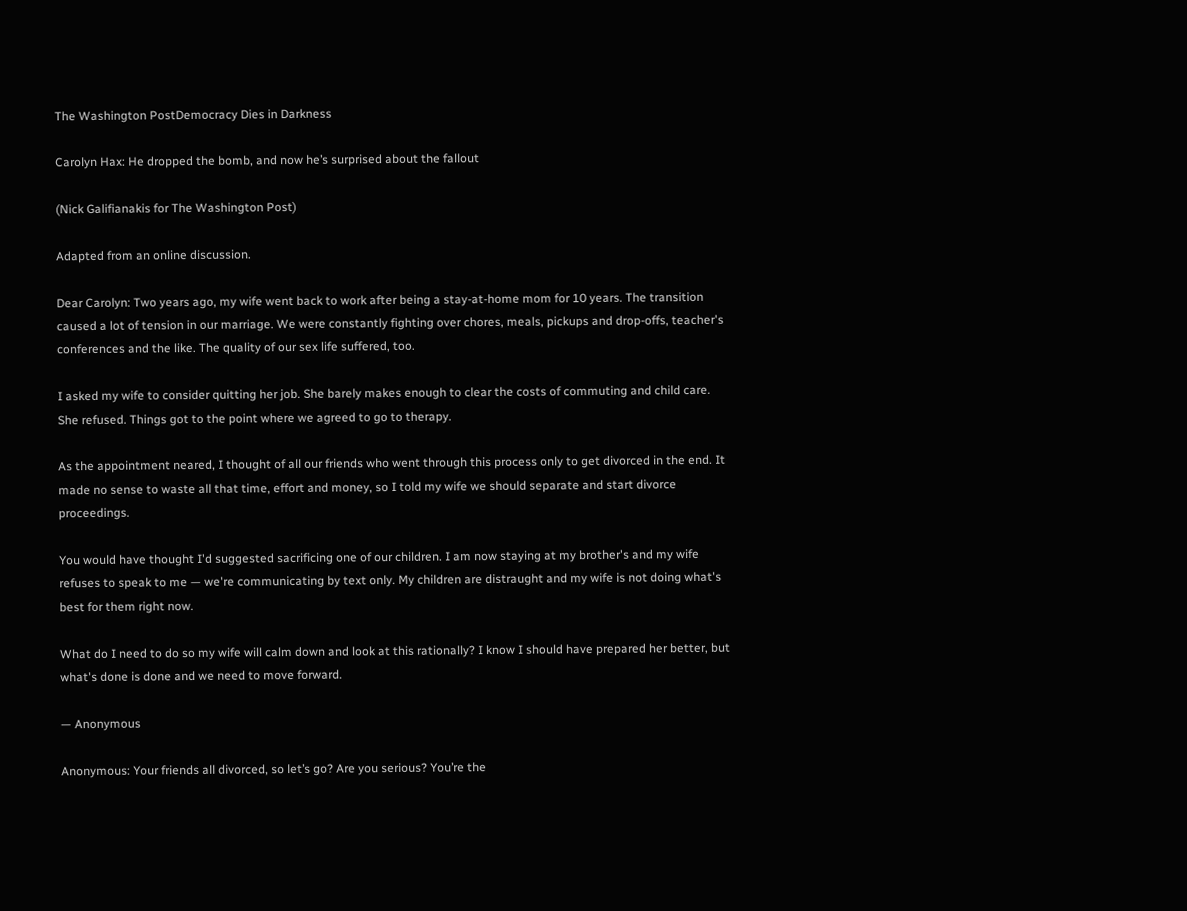The Washington PostDemocracy Dies in Darkness

Carolyn Hax: He dropped the bomb, and now he’s surprised about the fallout

(Nick Galifianakis for The Washington Post)

Adapted from an online discussion.

Dear Carolyn: Two years ago, my wife went back to work after being a stay-at-home mom for 10 years. The transition caused a lot of tension in our marriage. We were constantly fighting over chores, meals, pickups and drop-offs, teacher's conferences and the like. The quality of our sex life suffered, too.

I asked my wife to consider quitting her job. She barely makes enough to clear the costs of commuting and child care. She refused. Things got to the point where we agreed to go to therapy.

As the appointment neared, I thought of all our friends who went through this process only to get divorced in the end. It made no sense to waste all that time, effort and money, so I told my wife we should separate and start divorce proceedings.

You would have thought I'd suggested sacrificing one of our children. I am now staying at my brother's and my wife refuses to speak to me — we're communicating by text only. My children are distraught and my wife is not doing what's best for them right now.

What do I need to do so my wife will calm down and look at this rationally? I know I should have prepared her better, but what's done is done and we need to move forward.

— Anonymous

Anonymous: Your friends all divorced, so let’s go? Are you serious? You’re the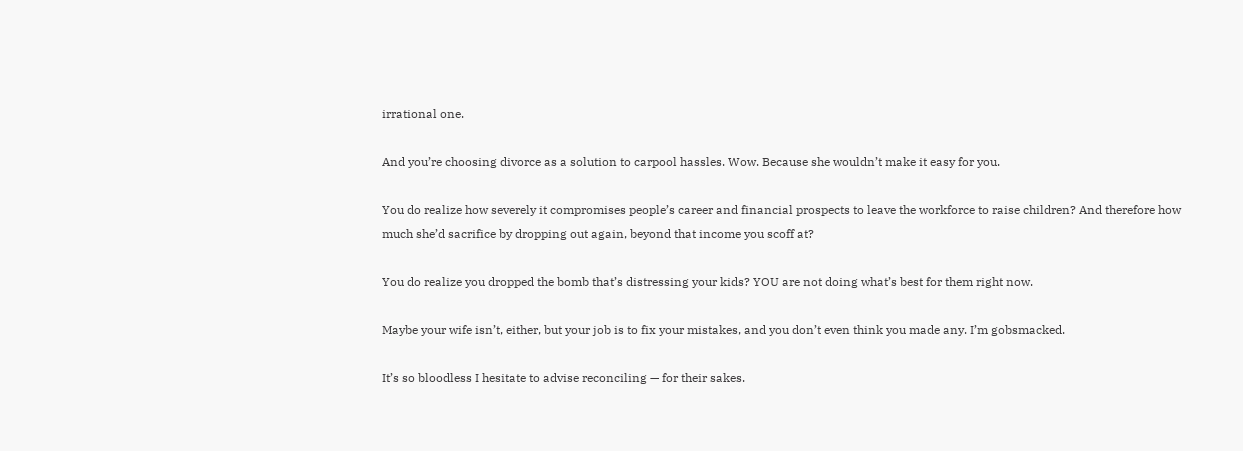irrational one.

And you’re choosing divorce as a solution to carpool hassles. Wow. Because she wouldn’t make it easy for you.

You do realize how severely it compromises people’s career and financial prospects to leave the workforce to raise children? And therefore how much she’d sacrifice by dropping out again, beyond that income you scoff at?

You do realize you dropped the bomb that’s distressing your kids? YOU are not doing what’s best for them right now.

Maybe your wife isn’t, either, but your job is to fix your mistakes, and you don’t even think you made any. I’m gobsmacked.

It’s so bloodless I hesitate to advise reconciling — for their sakes.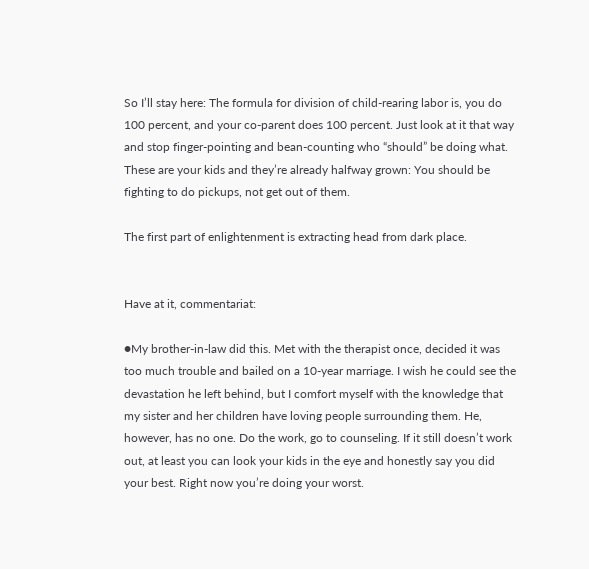So I’ll stay here: The formula for division of child-rearing labor is, you do 100 percent, and your co-parent does 100 percent. Just look at it that way and stop finger-pointing and bean-counting who “should” be doing what. These are your kids and they’re already halfway grown: You should be fighting to do pickups, not get out of them.

The first part of enlightenment is extracting head from dark place.


Have at it, commentariat:

●My brother-in-law did this. Met with the therapist once, decided it was too much trouble and bailed on a 10-year marriage. I wish he could see the devastation he left behind, but I comfort myself with the knowledge that my sister and her children have loving people surrounding them. He, however, has no one. Do the work, go to counseling. If it still doesn’t work out, at least you can look your kids in the eye and honestly say you did your best. Right now you’re doing your worst.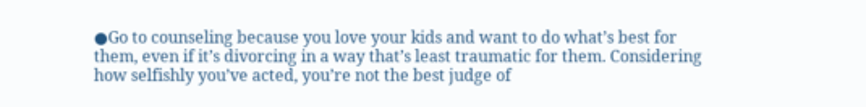●Go to counseling because you love your kids and want to do what’s best for them, even if it’s divorcing in a way that’s least traumatic for them. Considering how selfishly you’ve acted, you’re not the best judge of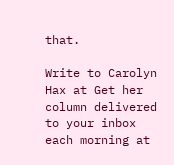that.

Write to Carolyn Hax at Get her column delivered to your inbox each morning at